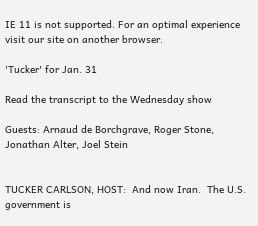IE 11 is not supported. For an optimal experience visit our site on another browser.

'Tucker' for Jan. 31

Read the transcript to the Wednesday show

Guests: Arnaud de Borchgrave, Roger Stone, Jonathan Alter, Joel Stein


TUCKER CARLSON, HOST:  And now Iran.  The U.S. government is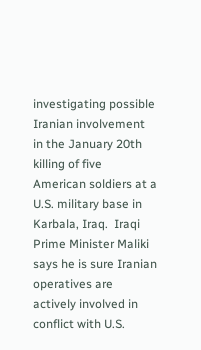investigating possible Iranian involvement in the January 20th killing of five American soldiers at a U.S. military base in Karbala, Iraq.  Iraqi Prime Minister Maliki says he is sure Iranian operatives are actively involved in conflict with U.S.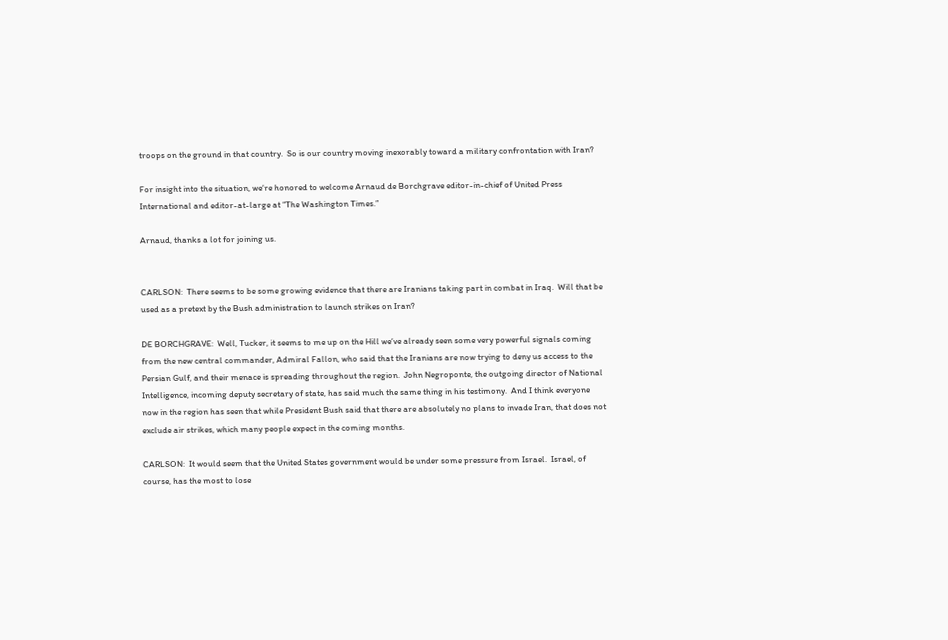troops on the ground in that country.  So is our country moving inexorably toward a military confrontation with Iran?

For insight into the situation, we‘re honored to welcome Arnaud de Borchgrave editor-in-chief of United Press International and editor-at-large at “The Washington Times.”

Arnaud, thanks a lot for joining us.


CARLSON:  There seems to be some growing evidence that there are Iranians taking part in combat in Iraq.  Will that be used as a pretext by the Bush administration to launch strikes on Iran?

DE BORCHGRAVE:  Well, Tucker, it seems to me up on the Hill we‘ve already seen some very powerful signals coming from the new central commander, Admiral Fallon, who said that the Iranians are now trying to deny us access to the Persian Gulf, and their menace is spreading throughout the region.  John Negroponte, the outgoing director of National Intelligence, incoming deputy secretary of state, has said much the same thing in his testimony.  And I think everyone now in the region has seen that while President Bush said that there are absolutely no plans to invade Iran, that does not exclude air strikes, which many people expect in the coming months.

CARLSON:  It would seem that the United States government would be under some pressure from Israel.  Israel, of course, has the most to lose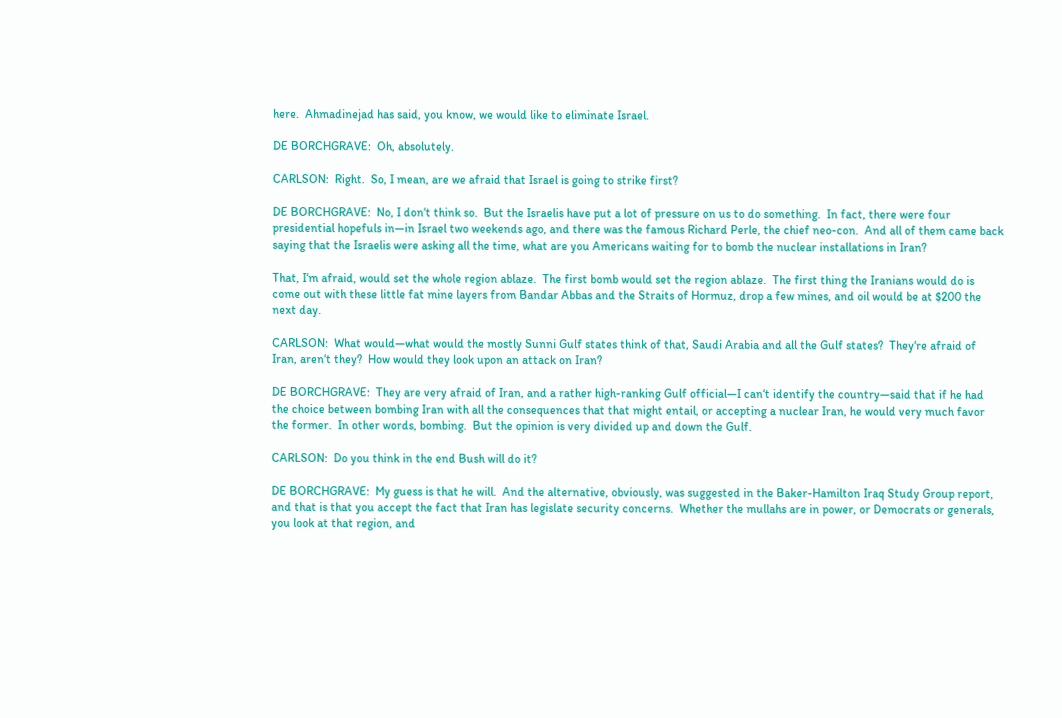here.  Ahmadinejad has said, you know, we would like to eliminate Israel.

DE BORCHGRAVE:  Oh, absolutely.

CARLSON:  Right.  So, I mean, are we afraid that Israel is going to strike first?

DE BORCHGRAVE:  No, I don‘t think so.  But the Israelis have put a lot of pressure on us to do something.  In fact, there were four presidential hopefuls in—in Israel two weekends ago, and there was the famous Richard Perle, the chief neo-con.  And all of them came back saying that the Israelis were asking all the time, what are you Americans waiting for to bomb the nuclear installations in Iran?

That, I‘m afraid, would set the whole region ablaze.  The first bomb would set the region ablaze.  The first thing the Iranians would do is come out with these little fat mine layers from Bandar Abbas and the Straits of Hormuz, drop a few mines, and oil would be at $200 the next day.

CARLSON:  What would—what would the mostly Sunni Gulf states think of that, Saudi Arabia and all the Gulf states?  They‘re afraid of Iran, aren‘t they?  How would they look upon an attack on Iran?

DE BORCHGRAVE:  They are very afraid of Iran, and a rather high-ranking Gulf official—I can‘t identify the country—said that if he had the choice between bombing Iran with all the consequences that that might entail, or accepting a nuclear Iran, he would very much favor the former.  In other words, bombing.  But the opinion is very divided up and down the Gulf.

CARLSON:  Do you think in the end Bush will do it?

DE BORCHGRAVE:  My guess is that he will.  And the alternative, obviously, was suggested in the Baker-Hamilton Iraq Study Group report, and that is that you accept the fact that Iran has legislate security concerns.  Whether the mullahs are in power, or Democrats or generals, you look at that region, and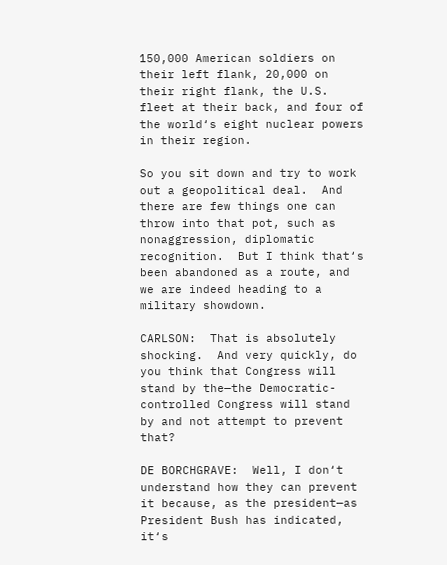150,000 American soldiers on their left flank, 20,000 on their right flank, the U.S. fleet at their back, and four of the world‘s eight nuclear powers in their region.

So you sit down and try to work out a geopolitical deal.  And there are few things one can throw into that pot, such as nonaggression, diplomatic recognition.  But I think that‘s been abandoned as a route, and we are indeed heading to a military showdown.

CARLSON:  That is absolutely shocking.  And very quickly, do you think that Congress will stand by the—the Democratic-controlled Congress will stand by and not attempt to prevent that?

DE BORCHGRAVE:  Well, I don‘t understand how they can prevent it because, as the president—as President Bush has indicated, it‘s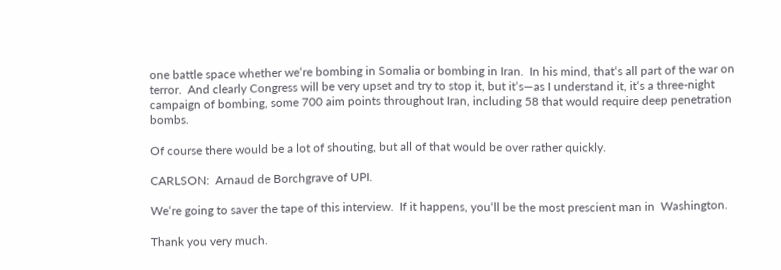one battle space whether we‘re bombing in Somalia or bombing in Iran.  In his mind, that‘s all part of the war on terror.  And clearly Congress will be very upset and try to stop it, but it‘s—as I understand it, it‘s a three-night campaign of bombing, some 700 aim points throughout Iran, including 58 that would require deep penetration bombs.

Of course there would be a lot of shouting, but all of that would be over rather quickly.

CARLSON:  Arnaud de Borchgrave of UPI.

We‘re going to saver the tape of this interview.  If it happens, you‘ll be the most prescient man in  Washington.

Thank you very much.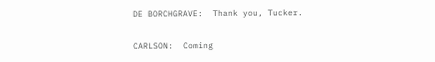DE BORCHGRAVE:  Thank you, Tucker.

CARLSON:  Coming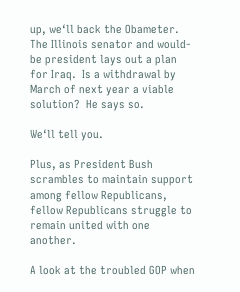up, we‘ll back the Obameter.  The Illinois senator and would-be president lays out a plan for Iraq.  Is a withdrawal by March of next year a viable solution?  He says so.

We‘ll tell you.

Plus, as President Bush scrambles to maintain support among fellow Republicans, fellow Republicans struggle to remain united with one another.

A look at the troubled GOP when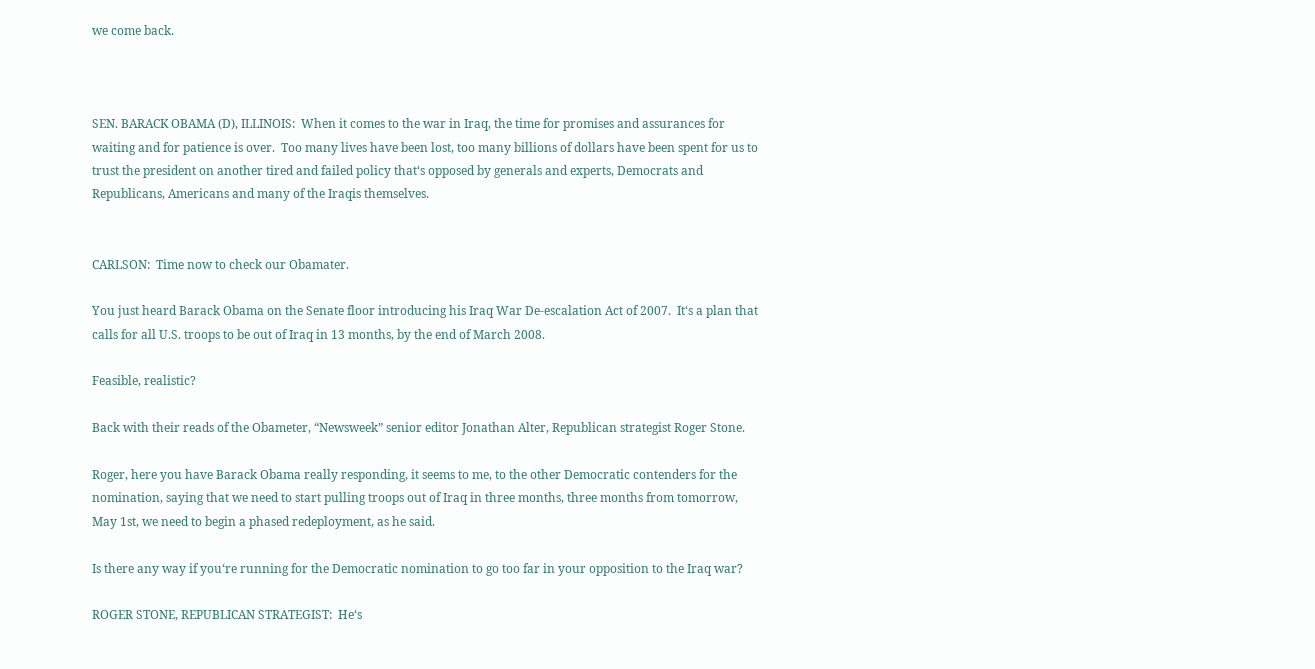we come back.



SEN. BARACK OBAMA (D), ILLINOIS:  When it comes to the war in Iraq, the time for promises and assurances for waiting and for patience is over.  Too many lives have been lost, too many billions of dollars have been spent for us to trust the president on another tired and failed policy that‘s opposed by generals and experts, Democrats and Republicans, Americans and many of the Iraqis themselves.


CARLSON:  Time now to check our Obamater.

You just heard Barack Obama on the Senate floor introducing his Iraq War De-escalation Act of 2007.  It‘s a plan that calls for all U.S. troops to be out of Iraq in 13 months, by the end of March 2008.

Feasible, realistic?

Back with their reads of the Obameter, “Newsweek” senior editor Jonathan Alter, Republican strategist Roger Stone.

Roger, here you have Barack Obama really responding, it seems to me, to the other Democratic contenders for the nomination, saying that we need to start pulling troops out of Iraq in three months, three months from tomorrow, May 1st, we need to begin a phased redeployment, as he said.

Is there any way if you‘re running for the Democratic nomination to go too far in your opposition to the Iraq war?

ROGER STONE, REPUBLICAN STRATEGIST:  He‘s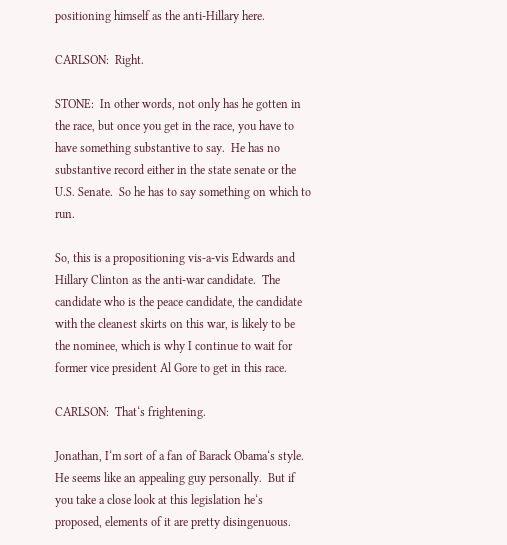positioning himself as the anti-Hillary here.

CARLSON:  Right.

STONE:  In other words, not only has he gotten in the race, but once you get in the race, you have to have something substantive to say.  He has no substantive record either in the state senate or the U.S. Senate.  So he has to say something on which to run.

So, this is a propositioning vis-a-vis Edwards and Hillary Clinton as the anti-war candidate.  The candidate who is the peace candidate, the candidate with the cleanest skirts on this war, is likely to be the nominee, which is why I continue to wait for former vice president Al Gore to get in this race.

CARLSON:  That‘s frightening.

Jonathan, I‘m sort of a fan of Barack Obama‘s style.  He seems like an appealing guy personally.  But if you take a close look at this legislation he‘s proposed, elements of it are pretty disingenuous.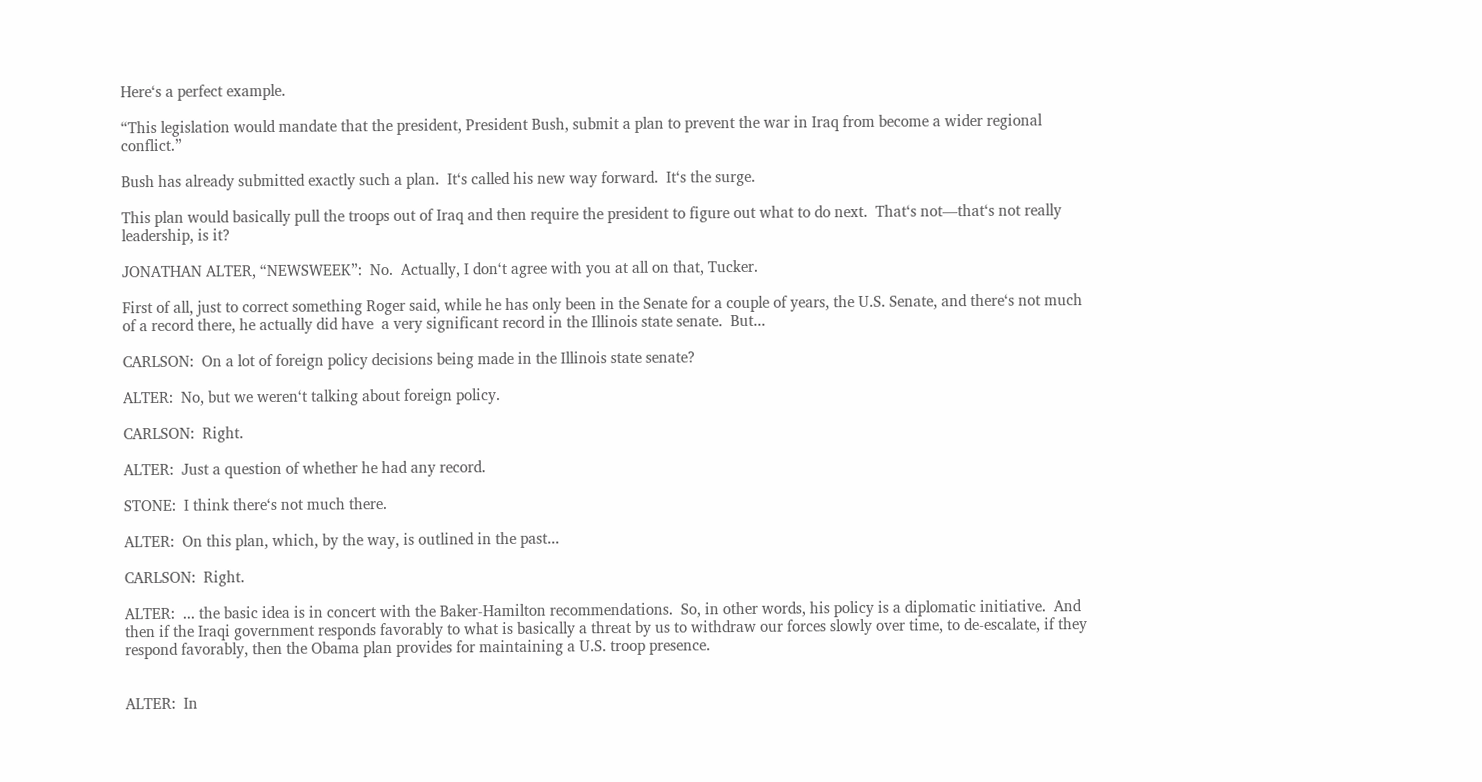Here‘s a perfect example.

“This legislation would mandate that the president, President Bush, submit a plan to prevent the war in Iraq from become a wider regional conflict.”

Bush has already submitted exactly such a plan.  It‘s called his new way forward.  It‘s the surge.

This plan would basically pull the troops out of Iraq and then require the president to figure out what to do next.  That‘s not—that‘s not really leadership, is it?

JONATHAN ALTER, “NEWSWEEK”:  No.  Actually, I don‘t agree with you at all on that, Tucker.

First of all, just to correct something Roger said, while he has only been in the Senate for a couple of years, the U.S. Senate, and there‘s not much of a record there, he actually did have  a very significant record in the Illinois state senate.  But...

CARLSON:  On a lot of foreign policy decisions being made in the Illinois state senate?

ALTER:  No, but we weren‘t talking about foreign policy.

CARLSON:  Right.

ALTER:  Just a question of whether he had any record.

STONE:  I think there‘s not much there.

ALTER:  On this plan, which, by the way, is outlined in the past...

CARLSON:  Right.

ALTER:  ... the basic idea is in concert with the Baker-Hamilton recommendations.  So, in other words, his policy is a diplomatic initiative.  And then if the Iraqi government responds favorably to what is basically a threat by us to withdraw our forces slowly over time, to de-escalate, if they respond favorably, then the Obama plan provides for maintaining a U.S. troop presence.


ALTER:  In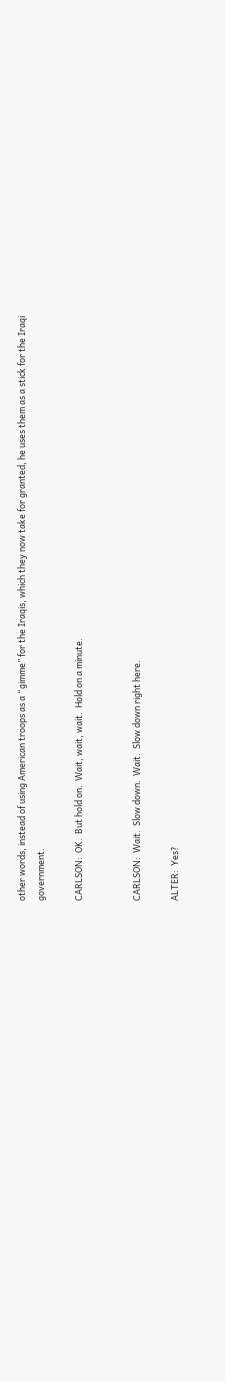other words, instead of using American troops as a “gimme” for the Iraqis, which they now take for granted, he uses them as a stick for the Iraqi government.

CARLSON:  OK.  But hold on.  Wait, wait, wait.  Hold on a minute.


CARLSON:  Wait.  Slow down.  Wait.  Slow down right here.

ALTER:  Yes?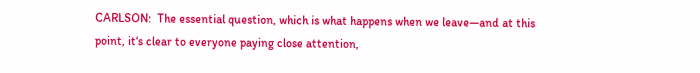CARLSON:  The essential question, which is what happens when we leave—and at this point, it‘s clear to everyone paying close attention,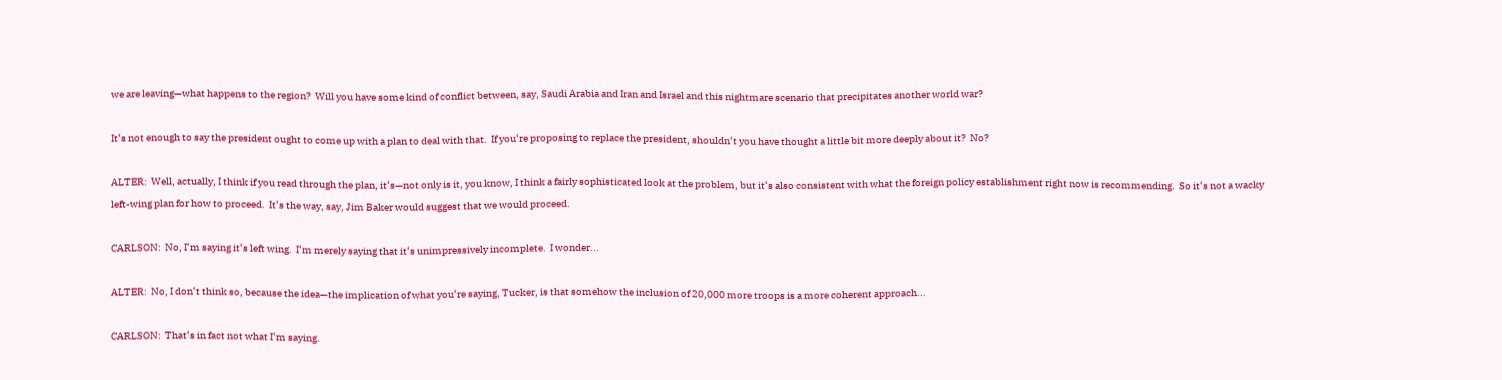we are leaving—what happens to the region?  Will you have some kind of conflict between, say, Saudi Arabia and Iran and Israel and this nightmare scenario that precipitates another world war?

It‘s not enough to say the president ought to come up with a plan to deal with that.  If you‘re proposing to replace the president, shouldn‘t you have thought a little bit more deeply about it?  No?

ALTER:  Well, actually, I think if you read through the plan, it‘s—not only is it, you know, I think a fairly sophisticated look at the problem, but it‘s also consistent with what the foreign policy establishment right now is recommending.  So it‘s not a wacky left-wing plan for how to proceed.  It‘s the way, say, Jim Baker would suggest that we would proceed.

CARLSON:  No, I‘m saying it‘s left wing.  I‘m merely saying that it‘s unimpressively incomplete.  I wonder...

ALTER:  No, I don‘t think so, because the idea—the implication of what you‘re saying, Tucker, is that somehow the inclusion of 20,000 more troops is a more coherent approach...

CARLSON:  That‘s in fact not what I‘m saying.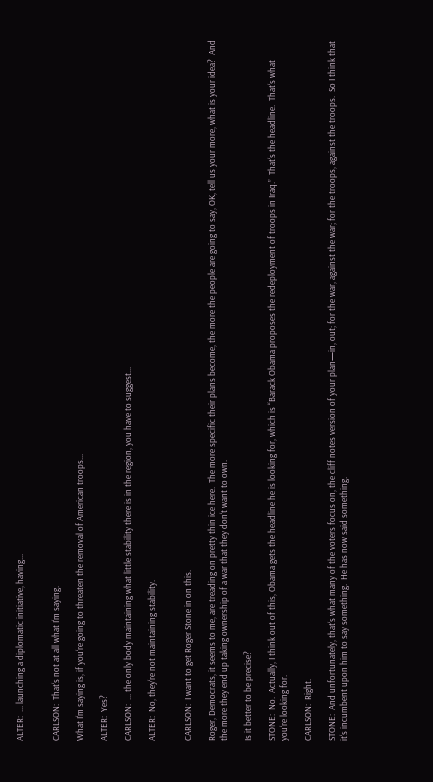ALTER:  ... launching a diplomatic initiative, having...


CARLSON:  That‘s not at all what I‘m saying.

What I‘m saying is, if you‘re going to threaten the removal of American troops...

ALTER:  Yes?

CARLSON:  ... the only body maintaining what little stability there is in the region, you have to suggest...

ALTER:  No, they‘re not maintaining stability.


CARLSON:  I want to get Roger Stone in on this.

Roger, Democrats, it seems to me, are treading on pretty thin ice here.  The more specific their plans become, the more the people are going to say, OK, tell us your more, what is your idea?  And the more they end up taking ownership of a war that they don‘t want to own.

Is it better to be precise?

STONE:  No.  Actually, I think out of this, Obama gets the headline he is looking for, which is “Barack Obama proposes the redeployment of troops in Iraq.”  That‘s the headline.  That‘s what you‘re looking for.

CARLSON:  Right.

STONE:  And unfortunately, that‘s what many of the voters focus on, the cliff notes version of your plan—in, out; for the war, against the war; for the troops, against the troops.  So I think that it‘s incumbent upon him to say something.  He has now said something.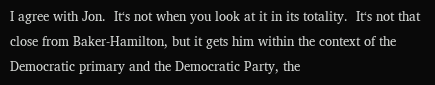I agree with Jon.  It‘s not when you look at it in its totality.  It‘s not that close from Baker-Hamilton, but it gets him within the context of the Democratic primary and the Democratic Party, the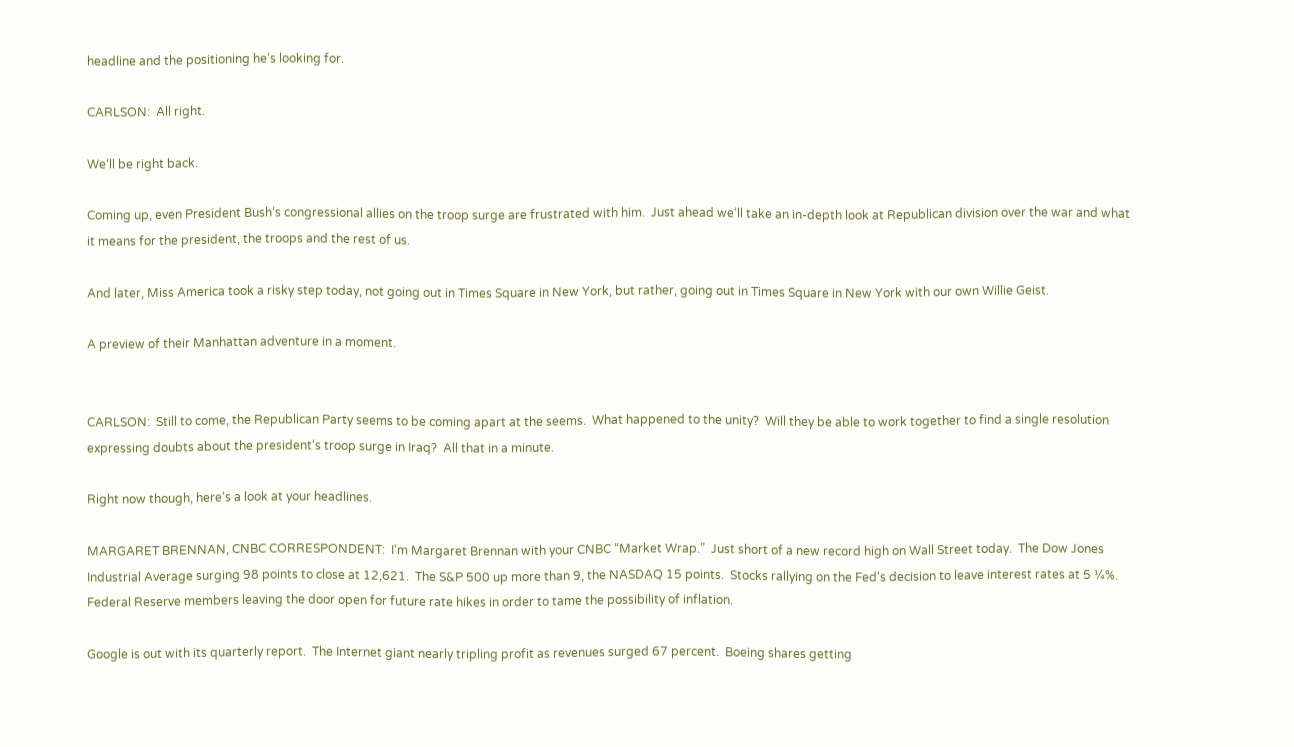headline and the positioning he‘s looking for.

CARLSON:  All right.

We‘ll be right back.

Coming up, even President Bush‘s congressional allies on the troop surge are frustrated with him.  Just ahead we‘ll take an in-depth look at Republican division over the war and what it means for the president, the troops and the rest of us.

And later, Miss America took a risky step today, not going out in Times Square in New York, but rather, going out in Times Square in New York with our own Willie Geist.

A preview of their Manhattan adventure in a moment.


CARLSON:  Still to come, the Republican Party seems to be coming apart at the seems.  What happened to the unity?  Will they be able to work together to find a single resolution expressing doubts about the president‘s troop surge in Iraq?  All that in a minute.

Right now though, here‘s a look at your headlines.

MARGARET BRENNAN, CNBC CORRESPONDENT:  I‘m Margaret Brennan with your CNBC “Market Wrap.”  Just short of a new record high on Wall Street today.  The Dow Jones Industrial Average surging 98 points to close at 12,621.  The S&P 500 up more than 9, the NASDAQ 15 points.  Stocks rallying on the Fed‘s decision to leave interest rates at 5 ¼%.  Federal Reserve members leaving the door open for future rate hikes in order to tame the possibility of inflation.

Google is out with its quarterly report.  The Internet giant nearly tripling profit as revenues surged 67 percent.  Boeing shares getting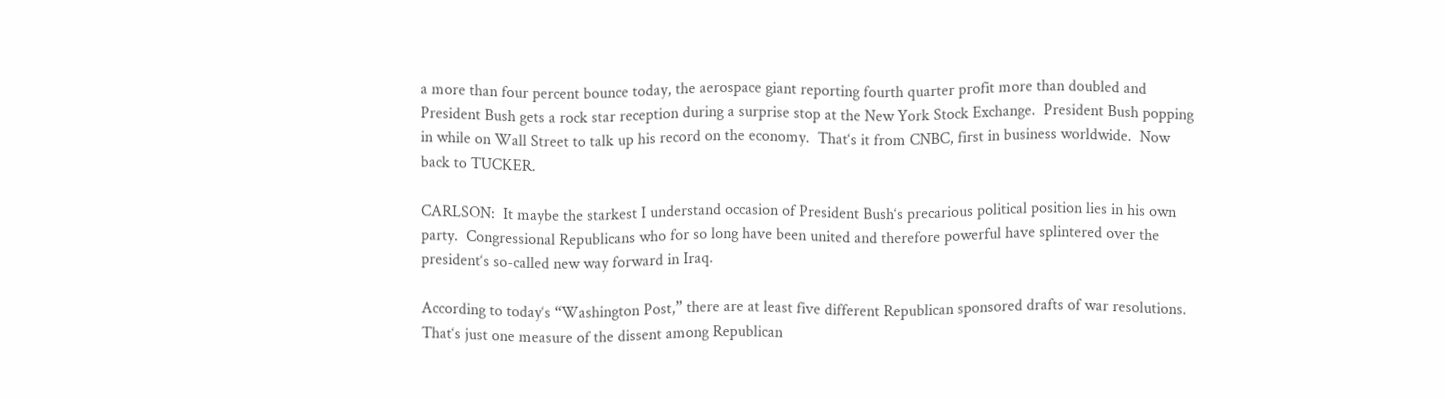a more than four percent bounce today, the aerospace giant reporting fourth quarter profit more than doubled and President Bush gets a rock star reception during a surprise stop at the New York Stock Exchange.  President Bush popping in while on Wall Street to talk up his record on the economy.  That‘s it from CNBC, first in business worldwide.  Now back to TUCKER.

CARLSON:  It maybe the starkest I understand occasion of President Bush‘s precarious political position lies in his own party.  Congressional Republicans who for so long have been united and therefore powerful have splintered over the president‘s so-called new way forward in Iraq.

According to today‘s “Washington Post,” there are at least five different Republican sponsored drafts of war resolutions.  That‘s just one measure of the dissent among Republican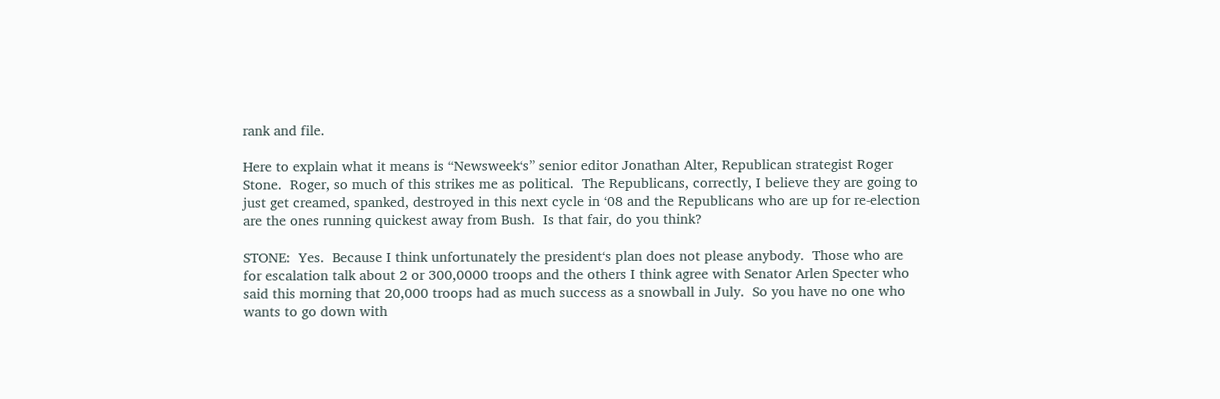rank and file.

Here to explain what it means is “Newsweek‘s” senior editor Jonathan Alter, Republican strategist Roger Stone.  Roger, so much of this strikes me as political.  The Republicans, correctly, I believe they are going to just get creamed, spanked, destroyed in this next cycle in ‘08 and the Republicans who are up for re-election are the ones running quickest away from Bush.  Is that fair, do you think?

STONE:  Yes.  Because I think unfortunately the president‘s plan does not please anybody.  Those who are for escalation talk about 2 or 300,0000 troops and the others I think agree with Senator Arlen Specter who said this morning that 20,000 troops had as much success as a snowball in July.  So you have no one who wants to go down with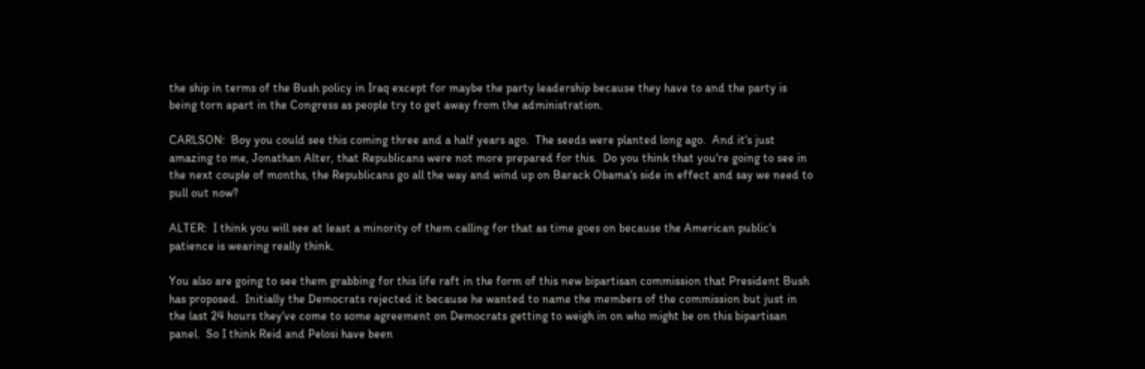the ship in terms of the Bush policy in Iraq except for maybe the party leadership because they have to and the party is being torn apart in the Congress as people try to get away from the administration.

CARLSON:  Boy you could see this coming three and a half years ago.  The seeds were planted long ago.  And it‘s just amazing to me, Jonathan Alter, that Republicans were not more prepared for this.  Do you think that you‘re going to see in the next couple of months, the Republicans go all the way and wind up on Barack Obama‘s side in effect and say we need to pull out now?

ALTER:  I think you will see at least a minority of them calling for that as time goes on because the American public‘s patience is wearing really think.

You also are going to see them grabbing for this life raft in the form of this new bipartisan commission that President Bush has proposed.  Initially the Democrats rejected it because he wanted to name the members of the commission but just in the last 24 hours they‘ve come to some agreement on Democrats getting to weigh in on who might be on this bipartisan panel.  So I think Reid and Pelosi have been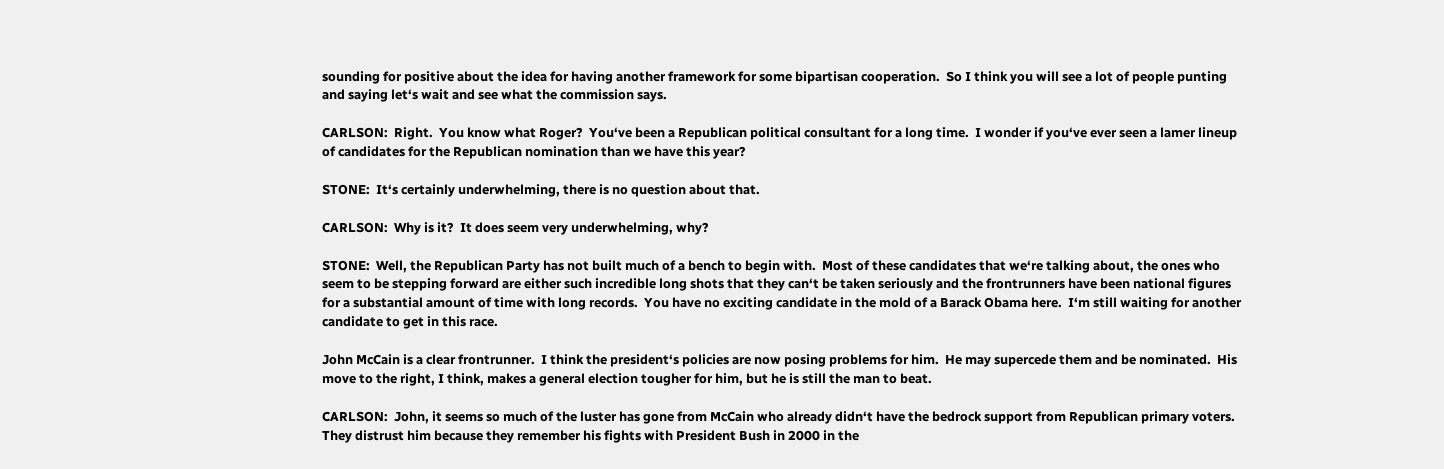sounding for positive about the idea for having another framework for some bipartisan cooperation.  So I think you will see a lot of people punting and saying let‘s wait and see what the commission says.

CARLSON:  Right.  You know what Roger?  You‘ve been a Republican political consultant for a long time.  I wonder if you‘ve ever seen a lamer lineup of candidates for the Republican nomination than we have this year?

STONE:  It‘s certainly underwhelming, there is no question about that.

CARLSON:  Why is it?  It does seem very underwhelming, why?

STONE:  Well, the Republican Party has not built much of a bench to begin with.  Most of these candidates that we‘re talking about, the ones who seem to be stepping forward are either such incredible long shots that they can‘t be taken seriously and the frontrunners have been national figures for a substantial amount of time with long records.  You have no exciting candidate in the mold of a Barack Obama here.  I‘m still waiting for another candidate to get in this race.

John McCain is a clear frontrunner.  I think the president‘s policies are now posing problems for him.  He may supercede them and be nominated.  His move to the right, I think, makes a general election tougher for him, but he is still the man to beat.

CARLSON:  John, it seems so much of the luster has gone from McCain who already didn‘t have the bedrock support from Republican primary voters.  They distrust him because they remember his fights with President Bush in 2000 in the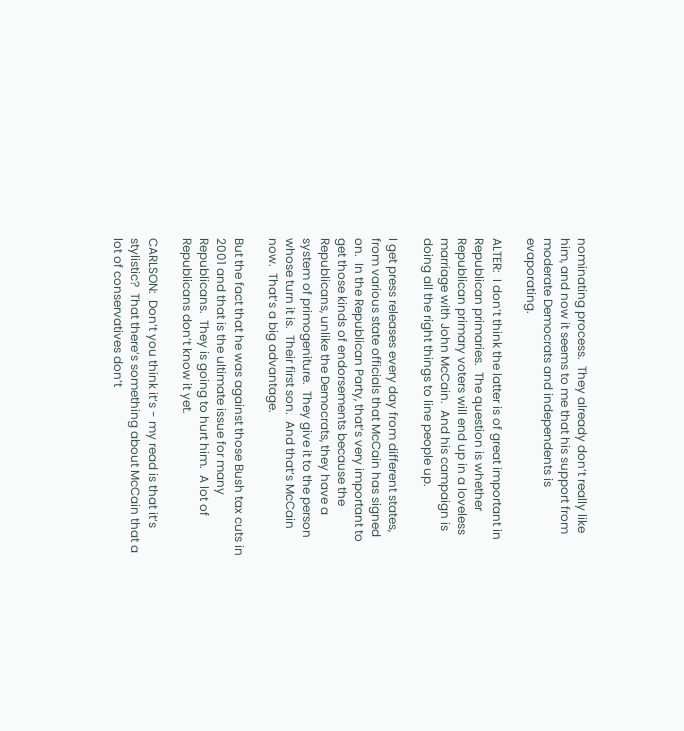nominating process.  They already don‘t really like him, and now it seems to me that his support from moderate Democrats and independents is evaporating.

ALTER:  I don‘t think the latter is of great important in Republican primaries.  The question is whether Republican primary voters will end up in a loveless marriage with John McCain.  And his campaign is doing all the right things to line people up.

I get press releases every day from different states, from various state officials that McCain has signed on.  In the Republican Party, that‘s very important to get those kinds of endorsements because the Republicans, unlike the Democrats, they have a system of primogeniture.  They give it to the person whose turn it is.  Their first son.  And that‘s McCain now.  That‘s a big advantage.

But the fact that he was against those Bush tax cuts in 2001 and that is the ultimate issue for many Republicans.  They is going to hurt him.  A lot of Republicans don‘t know it yet.

CARLSON:  Don‘t you think it‘s - my read is that it‘s stylistic?  That there‘s something about McCain that a lot of conservatives don‘t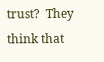trust?  They think that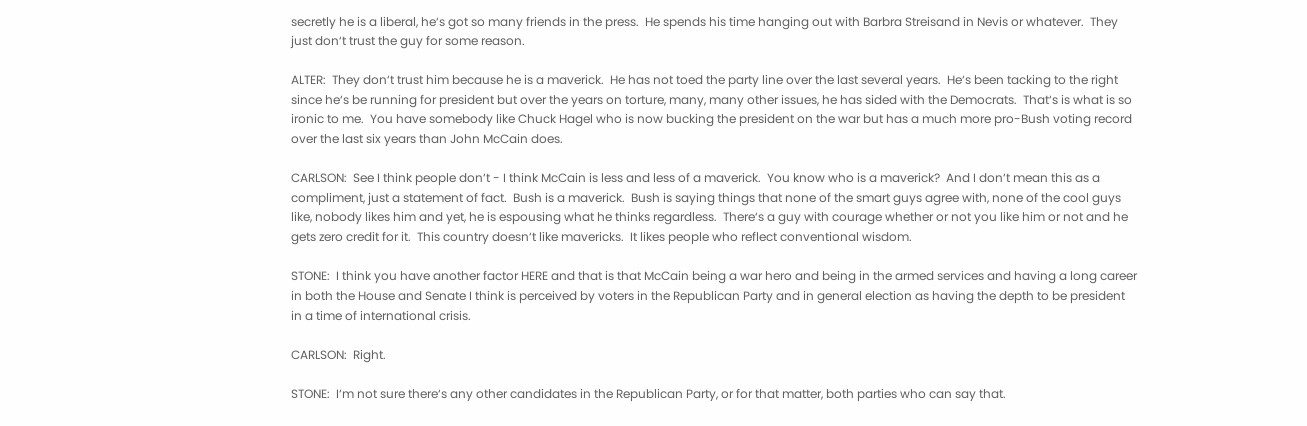secretly he is a liberal, he‘s got so many friends in the press.  He spends his time hanging out with Barbra Streisand in Nevis or whatever.  They just don‘t trust the guy for some reason.

ALTER:  They don‘t trust him because he is a maverick.  He has not toed the party line over the last several years.  He‘s been tacking to the right since he‘s be running for president but over the years on torture, many, many other issues, he has sided with the Democrats.  That‘s is what is so ironic to me.  You have somebody like Chuck Hagel who is now bucking the president on the war but has a much more pro-Bush voting record over the last six years than John McCain does.

CARLSON:  See I think people don‘t - I think McCain is less and less of a maverick.  You know who is a maverick?  And I don‘t mean this as a compliment, just a statement of fact.  Bush is a maverick.  Bush is saying things that none of the smart guys agree with, none of the cool guys like, nobody likes him and yet, he is espousing what he thinks regardless.  There‘s a guy with courage whether or not you like him or not and he gets zero credit for it.  This country doesn‘t like mavericks.  It likes people who reflect conventional wisdom.

STONE:  I think you have another factor HERE and that is that McCain being a war hero and being in the armed services and having a long career in both the House and Senate I think is perceived by voters in the Republican Party and in general election as having the depth to be president in a time of international crisis.

CARLSON:  Right.

STONE:  I‘m not sure there‘s any other candidates in the Republican Party, or for that matter, both parties who can say that.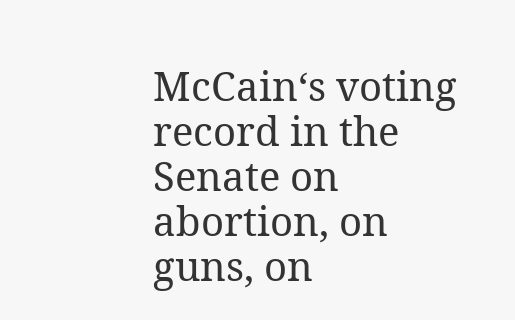McCain‘s voting record in the Senate on abortion, on guns, on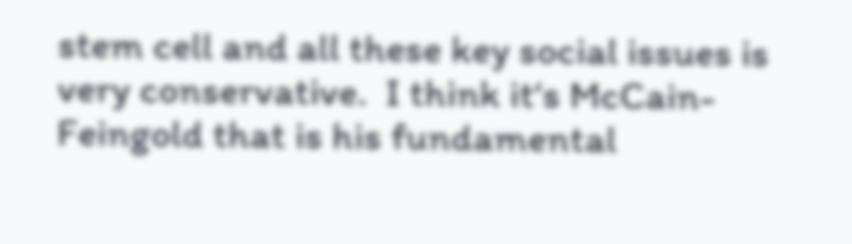stem cell and all these key social issues is very conservative.  I think it‘s McCain-Feingold that is his fundamental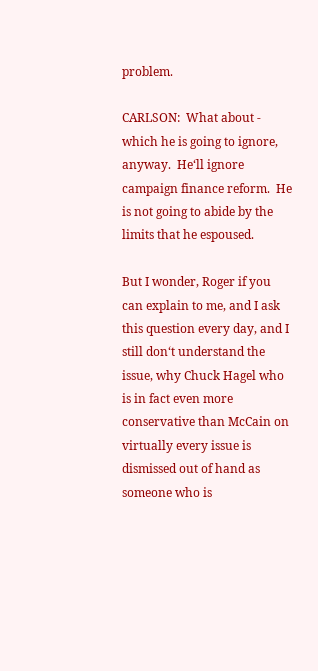problem.

CARLSON:  What about - which he is going to ignore, anyway.  He‘ll ignore campaign finance reform.  He is not going to abide by the limits that he espoused.

But I wonder, Roger if you can explain to me, and I ask this question every day, and I still don‘t understand the issue, why Chuck Hagel who is in fact even more conservative than McCain on virtually every issue is dismissed out of hand as someone who is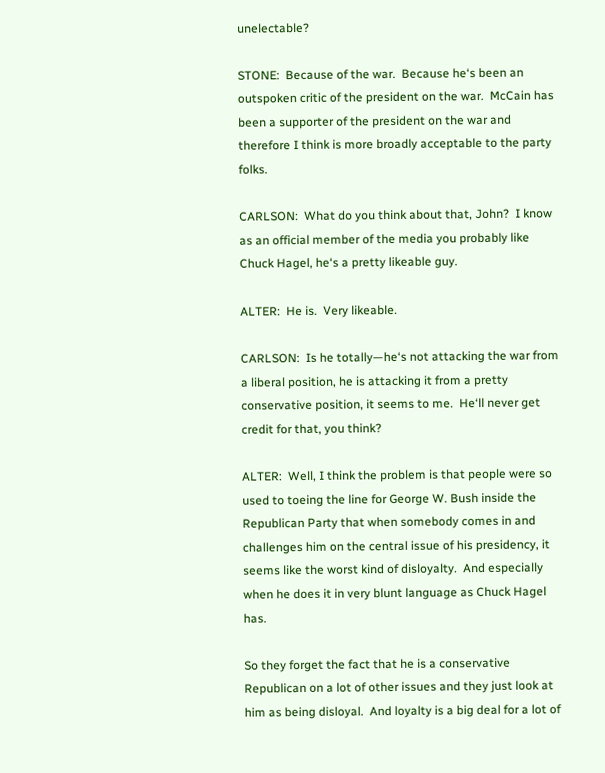unelectable?

STONE:  Because of the war.  Because he‘s been an outspoken critic of the president on the war.  McCain has been a supporter of the president on the war and therefore I think is more broadly acceptable to the party folks.

CARLSON:  What do you think about that, John?  I know as an official member of the media you probably like Chuck Hagel, he‘s a pretty likeable guy.

ALTER:  He is.  Very likeable.

CARLSON:  Is he totally—he‘s not attacking the war from a liberal position, he is attacking it from a pretty conservative position, it seems to me.  He‘ll never get credit for that, you think?

ALTER:  Well, I think the problem is that people were so used to toeing the line for George W. Bush inside the Republican Party that when somebody comes in and challenges him on the central issue of his presidency, it seems like the worst kind of disloyalty.  And especially when he does it in very blunt language as Chuck Hagel has.

So they forget the fact that he is a conservative Republican on a lot of other issues and they just look at him as being disloyal.  And loyalty is a big deal for a lot of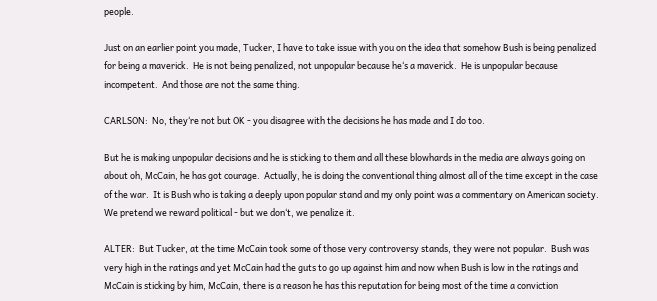people.

Just on an earlier point you made, Tucker, I have to take issue with you on the idea that somehow Bush is being penalized for being a maverick.  He is not being penalized, not unpopular because he‘s a maverick.  He is unpopular because incompetent.  And those are not the same thing.

CARLSON:  No, they‘re not but OK - you disagree with the decisions he has made and I do too.

But he is making unpopular decisions and he is sticking to them and all these blowhards in the media are always going on about oh, McCain, he has got courage.  Actually, he is doing the conventional thing almost all of the time except in the case of the war.  It is Bush who is taking a deeply upon popular stand and my only point was a commentary on American society.  We pretend we reward political - but we don‘t, we penalize it.

ALTER:  But Tucker, at the time McCain took some of those very controversy stands, they were not popular.  Bush was very high in the ratings and yet McCain had the guts to go up against him and now when Bush is low in the ratings and McCain is sticking by him, McCain, there is a reason he has this reputation for being most of the time a conviction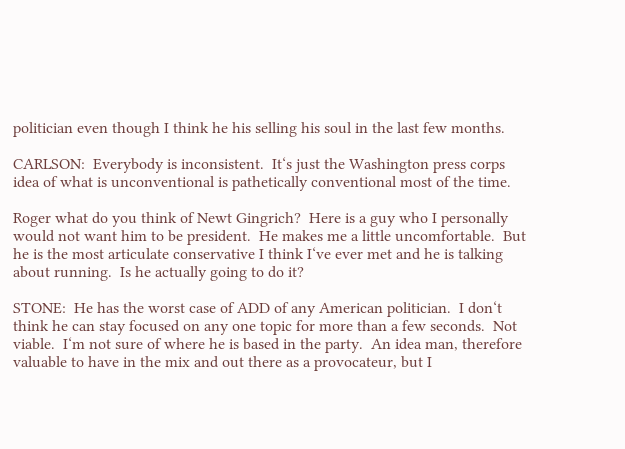politician even though I think he his selling his soul in the last few months.

CARLSON:  Everybody is inconsistent.  It‘s just the Washington press corps idea of what is unconventional is pathetically conventional most of the time.

Roger what do you think of Newt Gingrich?  Here is a guy who I personally would not want him to be president.  He makes me a little uncomfortable.  But he is the most articulate conservative I think I‘ve ever met and he is talking about running.  Is he actually going to do it?

STONE:  He has the worst case of ADD of any American politician.  I don‘t think he can stay focused on any one topic for more than a few seconds.  Not viable.  I‘m not sure of where he is based in the party.  An idea man, therefore valuable to have in the mix and out there as a provocateur, but I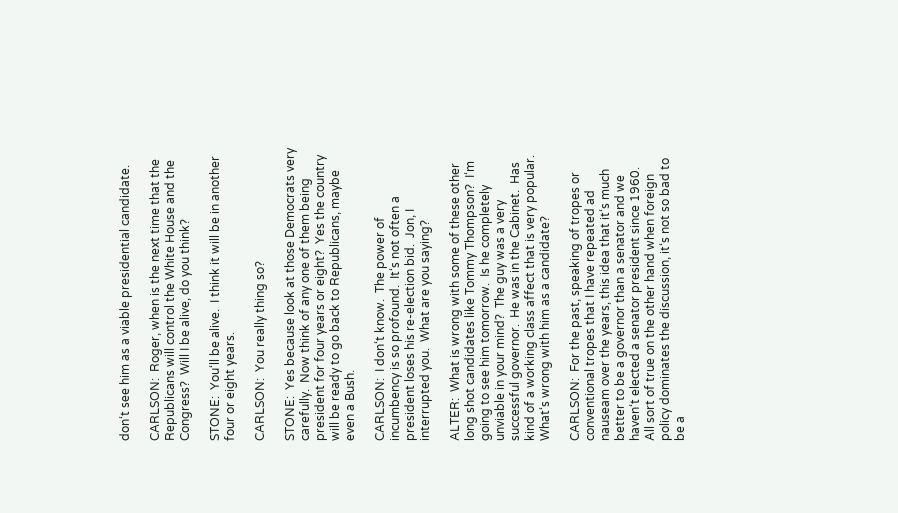don‘t see him as a viable presidential candidate.

CARLSON:  Roger, when is the next time that the Republicans will control the White House and the Congress?  Will I be alive, do you think?

STONE:  You‘ll be alive.  I think it will be in another four or eight years.

CARLSON:  You really thing so?

STONE:  Yes because look at those Democrats very carefully.  Now think of any one of them being president for four years or eight?  Yes the country will be ready to go back to Republicans, maybe even a Bush.

CARLSON:  I don‘t know.  The power of incumbency is so profound.  It‘s not often a president loses his re-election bid.  Jon, I interrupted you.  What are you saying?

ALTER:  What is wrong with some of these other long shot candidates like Tommy Thompson?  I‘m going to see him tomorrow.  Is he completely unviable in your mind?  The guy was a very successful governor.  He was in the Cabinet.  Has kind of a working class affect that is very popular.  What‘s wrong with him as a candidate?

CARLSON:  For the past, speaking of tropes or conventional tropes that I have repeated ad nauseam over the years, this idea that it‘s much better to be a governor than a senator and we haven‘t elected a senator president since 1960.  All sort of true on the other hand when foreign policy dominates the discussion, it‘s not so bad to be a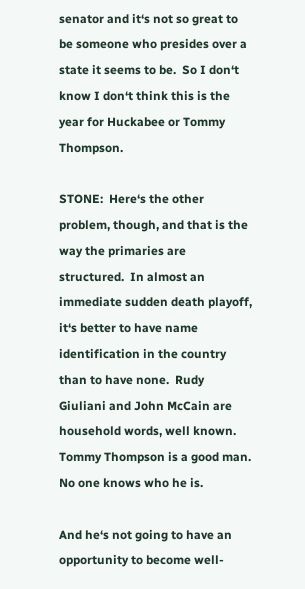senator and it‘s not so great to be someone who presides over a state it seems to be.  So I don‘t know I don‘t think this is the year for Huckabee or Tommy Thompson.

STONE:  Here‘s the other problem, though, and that is the way the primaries are structured.  In almost an immediate sudden death playoff, it‘s better to have name identification in the country than to have none.  Rudy Giuliani and John McCain are household words, well known.  Tommy Thompson is a good man.  No one knows who he is.

And he‘s not going to have an opportunity to become well-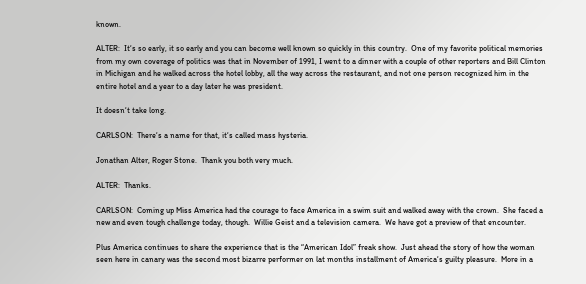known.

ALTER:  It‘s so early, it so early and you can become well known so quickly in this country.  One of my favorite political memories from my own coverage of politics was that in November of 1991, I went to a dinner with a couple of other reporters and Bill Clinton in Michigan and he walked across the hotel lobby, all the way across the restaurant, and not one person recognized him in the entire hotel and a year to a day later he was president.

It doesn‘t take long.

CARLSON:  There‘s a name for that, it‘s called mass hysteria.

Jonathan Alter, Roger Stone.  Thank you both very much.

ALTER:  Thanks.

CARLSON:  Coming up Miss America had the courage to face America in a swim suit and walked away with the crown.  She faced a new and even tough challenge today, though.  Willie Geist and a television camera.  We have got a preview of that encounter.

Plus America continues to share the experience that is the “American Idol” freak show.  Just ahead the story of how the woman seen here in canary was the second most bizarre performer on lat months installment of America‘s guilty pleasure.  More in a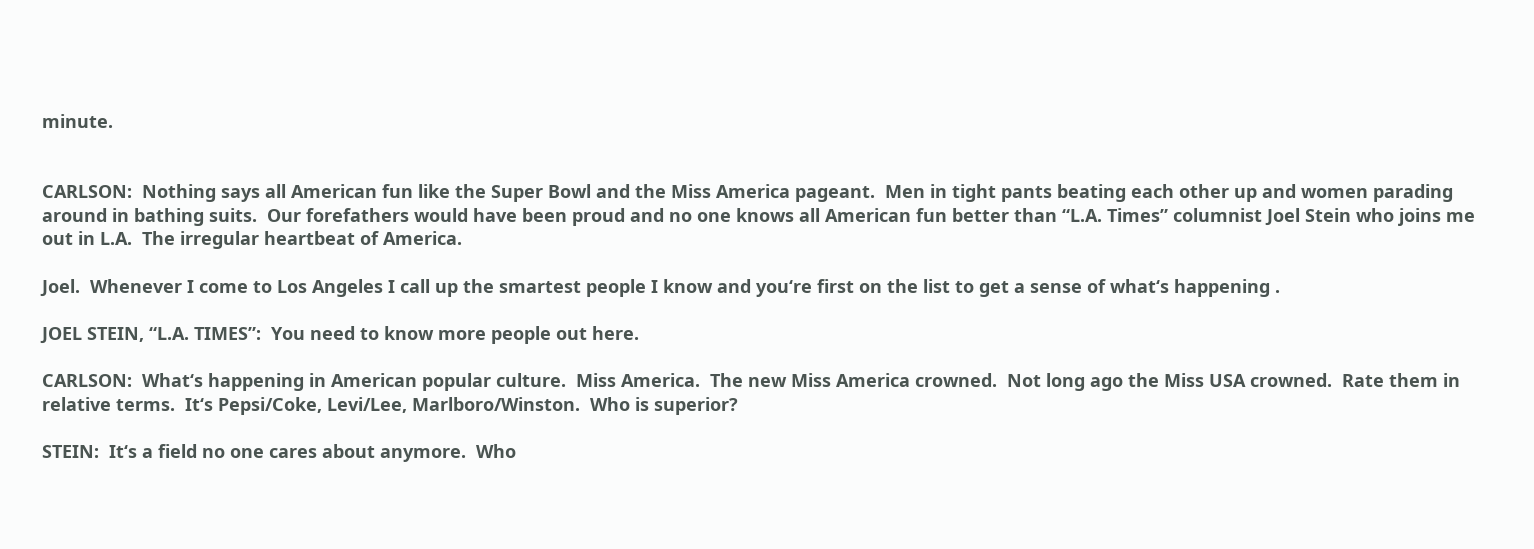minute.


CARLSON:  Nothing says all American fun like the Super Bowl and the Miss America pageant.  Men in tight pants beating each other up and women parading around in bathing suits.  Our forefathers would have been proud and no one knows all American fun better than “L.A. Times” columnist Joel Stein who joins me out in L.A.  The irregular heartbeat of America.

Joel.  Whenever I come to Los Angeles I call up the smartest people I know and you‘re first on the list to get a sense of what‘s happening .

JOEL STEIN, “L.A. TIMES”:  You need to know more people out here.

CARLSON:  What‘s happening in American popular culture.  Miss America.  The new Miss America crowned.  Not long ago the Miss USA crowned.  Rate them in relative terms.  It‘s Pepsi/Coke, Levi/Lee, Marlboro/Winston.  Who is superior?

STEIN:  It‘s a field no one cares about anymore.  Who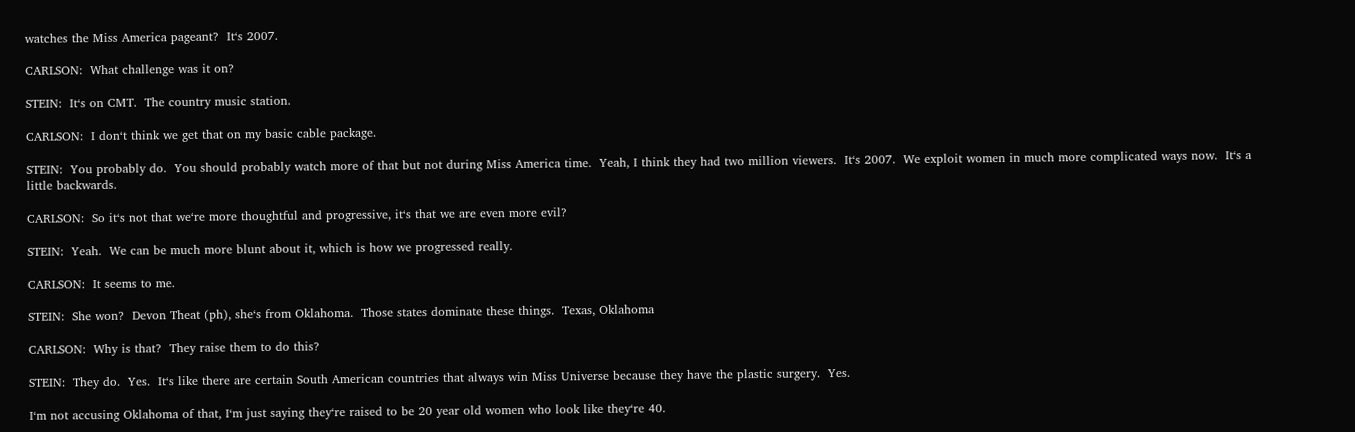watches the Miss America pageant?  It‘s 2007.

CARLSON:  What challenge was it on?

STEIN:  It‘s on CMT.  The country music station.

CARLSON:  I don‘t think we get that on my basic cable package.

STEIN:  You probably do.  You should probably watch more of that but not during Miss America time.  Yeah, I think they had two million viewers.  It‘s 2007.  We exploit women in much more complicated ways now.  It‘s a little backwards.

CARLSON:  So it‘s not that we‘re more thoughtful and progressive, it‘s that we are even more evil?

STEIN:  Yeah.  We can be much more blunt about it, which is how we progressed really.

CARLSON:  It seems to me.

STEIN:  She won?  Devon Theat (ph), she‘s from Oklahoma.  Those states dominate these things.  Texas, Oklahoma

CARLSON:  Why is that?  They raise them to do this?

STEIN:  They do.  Yes.  It‘s like there are certain South American countries that always win Miss Universe because they have the plastic surgery.  Yes.

I‘m not accusing Oklahoma of that, I‘m just saying they‘re raised to be 20 year old women who look like they‘re 40.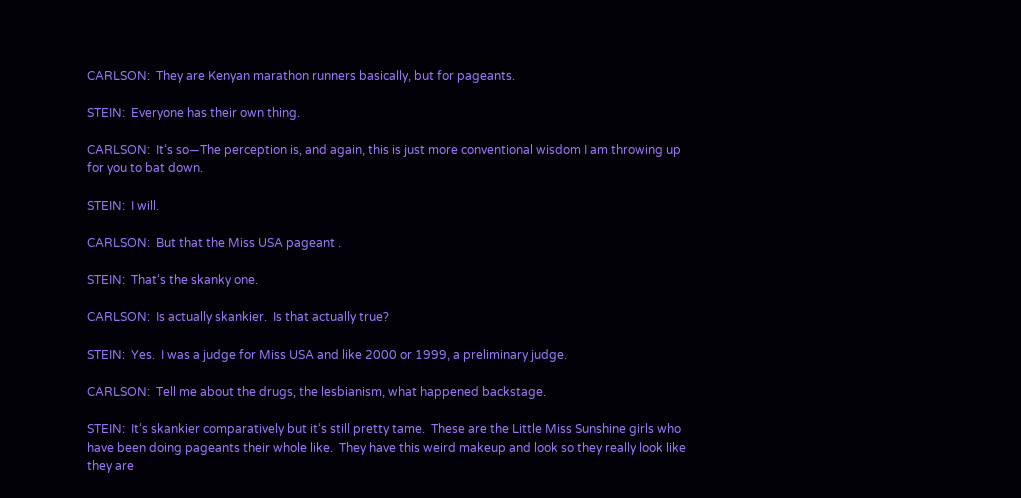CARLSON:  They are Kenyan marathon runners basically, but for pageants.

STEIN:  Everyone has their own thing.

CARLSON:  It‘s so—The perception is, and again, this is just more conventional wisdom I am throwing up for you to bat down.

STEIN:  I will.

CARLSON:  But that the Miss USA pageant .

STEIN:  That‘s the skanky one.

CARLSON:  Is actually skankier.  Is that actually true?

STEIN:  Yes.  I was a judge for Miss USA and like 2000 or 1999, a preliminary judge.

CARLSON:  Tell me about the drugs, the lesbianism, what happened backstage.

STEIN:  It‘s skankier comparatively but it‘s still pretty tame.  These are the Little Miss Sunshine girls who have been doing pageants their whole like.  They have this weird makeup and look so they really look like they are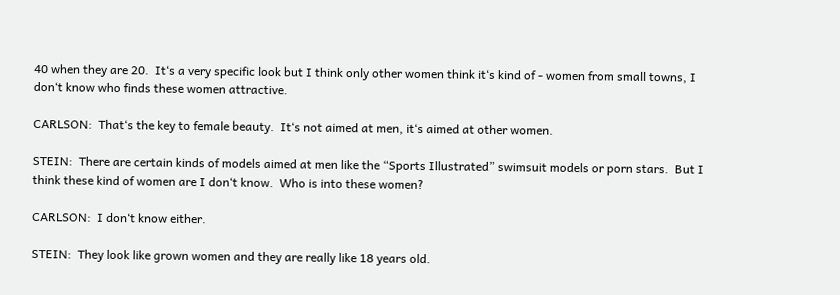40 when they are 20.  It‘s a very specific look but I think only other women think it‘s kind of - women from small towns, I don‘t know who finds these women attractive.

CARLSON:  That‘s the key to female beauty.  It‘s not aimed at men, it‘s aimed at other women.

STEIN:  There are certain kinds of models aimed at men like the “Sports Illustrated” swimsuit models or porn stars.  But I think these kind of women are I don‘t know.  Who is into these women?

CARLSON:  I don‘t know either.

STEIN:  They look like grown women and they are really like 18 years old.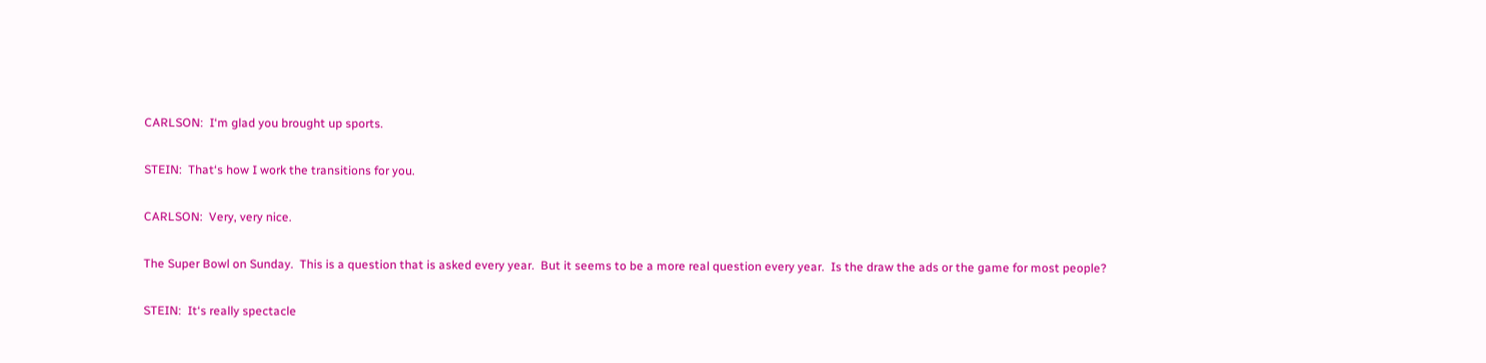CARLSON:  I‘m glad you brought up sports.

STEIN:  That‘s how I work the transitions for you.

CARLSON:  Very, very nice.

The Super Bowl on Sunday.  This is a question that is asked every year.  But it seems to be a more real question every year.  Is the draw the ads or the game for most people?

STEIN:  It‘s really spectacle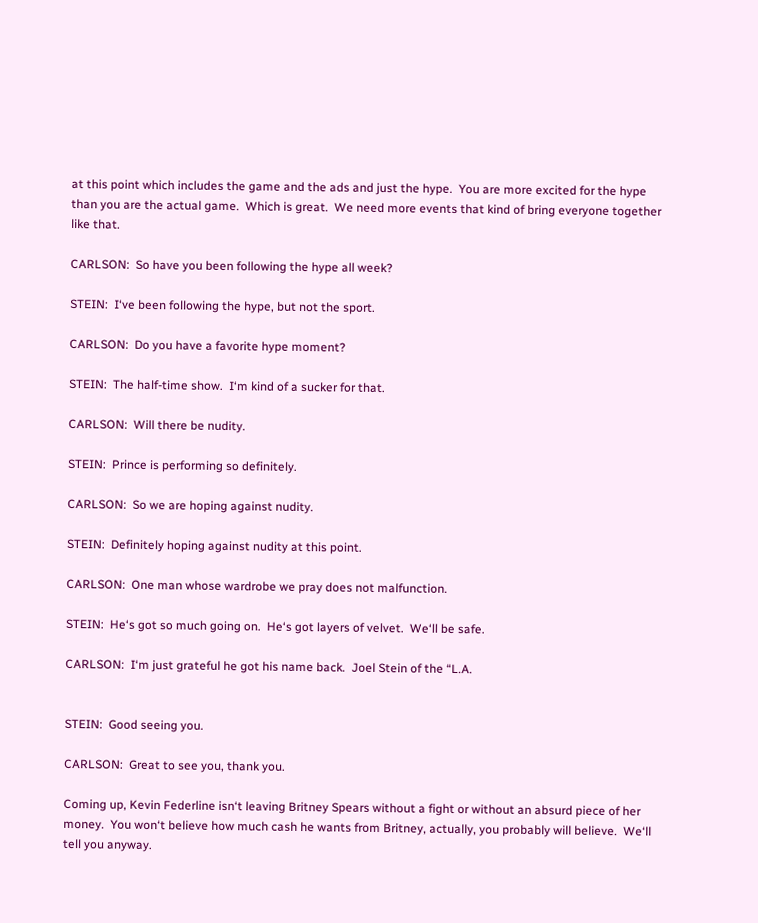at this point which includes the game and the ads and just the hype.  You are more excited for the hype than you are the actual game.  Which is great.  We need more events that kind of bring everyone together like that.

CARLSON:  So have you been following the hype all week?

STEIN:  I‘ve been following the hype, but not the sport.

CARLSON:  Do you have a favorite hype moment?

STEIN:  The half-time show.  I‘m kind of a sucker for that.

CARLSON:  Will there be nudity.

STEIN:  Prince is performing so definitely.

CARLSON:  So we are hoping against nudity.

STEIN:  Definitely hoping against nudity at this point.

CARLSON:  One man whose wardrobe we pray does not malfunction.

STEIN:  He‘s got so much going on.  He‘s got layers of velvet.  We‘ll be safe.

CARLSON:  I‘m just grateful he got his name back.  Joel Stein of the “L.A.


STEIN:  Good seeing you.

CARLSON:  Great to see you, thank you.

Coming up, Kevin Federline isn‘t leaving Britney Spears without a fight or without an absurd piece of her money.  You won‘t believe how much cash he wants from Britney, actually, you probably will believe.  We‘ll tell you anyway.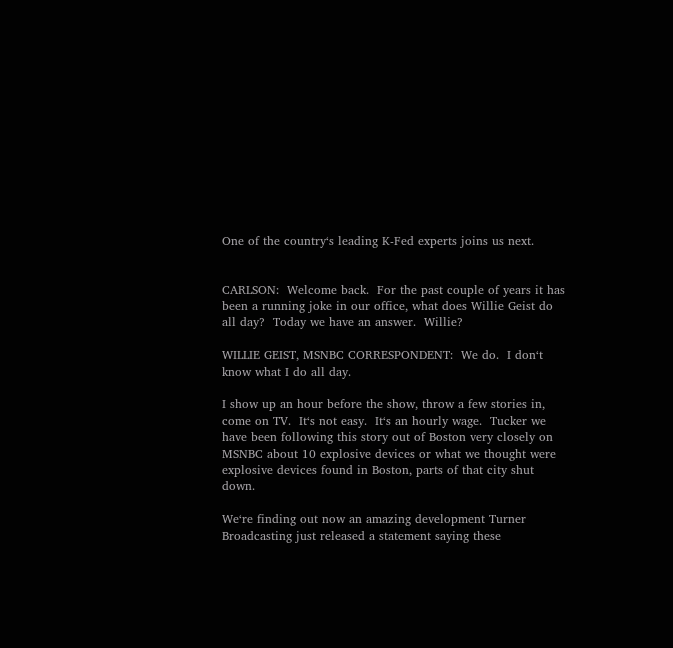One of the country‘s leading K-Fed experts joins us next.


CARLSON:  Welcome back.  For the past couple of years it has been a running joke in our office, what does Willie Geist do all day?  Today we have an answer.  Willie?

WILLIE GEIST, MSNBC CORRESPONDENT:  We do.  I don‘t know what I do all day.

I show up an hour before the show, throw a few stories in, come on TV.  It‘s not easy.  It‘s an hourly wage.  Tucker we have been following this story out of Boston very closely on MSNBC about 10 explosive devices or what we thought were explosive devices found in Boston, parts of that city shut down.

We‘re finding out now an amazing development Turner Broadcasting just released a statement saying these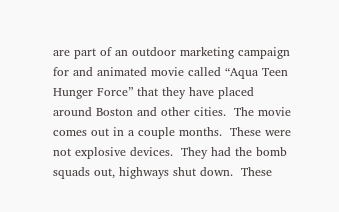are part of an outdoor marketing campaign for and animated movie called “Aqua Teen Hunger Force” that they have placed around Boston and other cities.  The movie comes out in a couple months.  These were not explosive devices.  They had the bomb squads out, highways shut down.  These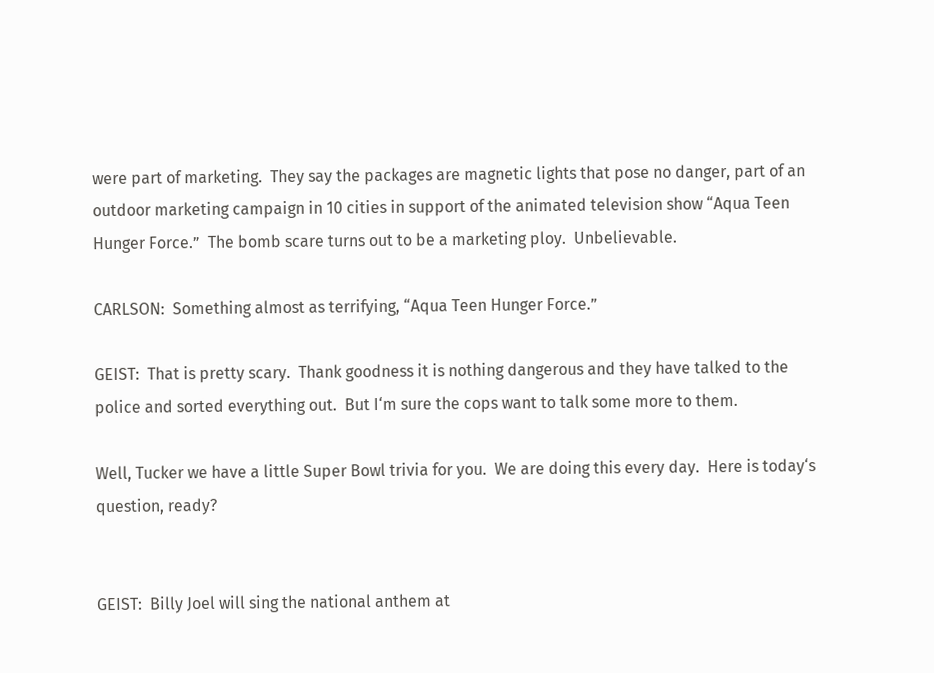were part of marketing.  They say the packages are magnetic lights that pose no danger, part of an outdoor marketing campaign in 10 cities in support of the animated television show “Aqua Teen Hunger Force.”  The bomb scare turns out to be a marketing ploy.  Unbelievable.

CARLSON:  Something almost as terrifying, “Aqua Teen Hunger Force.”

GEIST:  That is pretty scary.  Thank goodness it is nothing dangerous and they have talked to the police and sorted everything out.  But I‘m sure the cops want to talk some more to them.

Well, Tucker we have a little Super Bowl trivia for you.  We are doing this every day.  Here is today‘s question, ready?


GEIST:  Billy Joel will sing the national anthem at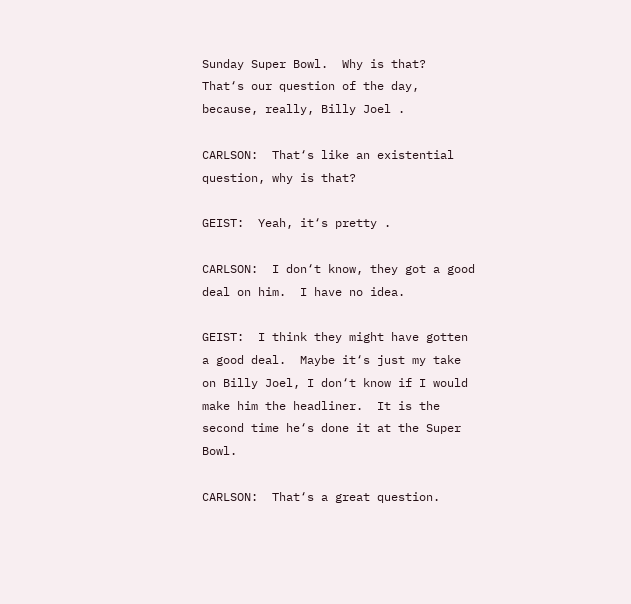Sunday Super Bowl.  Why is that?  That‘s our question of the day, because, really, Billy Joel .

CARLSON:  That‘s like an existential question, why is that?

GEIST:  Yeah, it‘s pretty .

CARLSON:  I don‘t know, they got a good deal on him.  I have no idea.

GEIST:  I think they might have gotten a good deal.  Maybe it‘s just my take on Billy Joel, I don‘t know if I would make him the headliner.  It is the second time he‘s done it at the Super Bowl.

CARLSON:  That‘s a great question.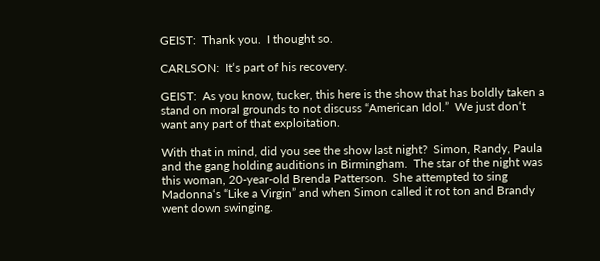GEIST:  Thank you.  I thought so.

CARLSON:  It‘s part of his recovery.

GEIST:  As you know, tucker, this here is the show that has boldly taken a stand on moral grounds to not discuss “American Idol.”  We just don‘t want any part of that exploitation.

With that in mind, did you see the show last night?  Simon, Randy, Paula and the gang holding auditions in Birmingham.  The star of the night was this woman, 20-year-old Brenda Patterson.  She attempted to sing Madonna‘s “Like a Virgin” and when Simon called it rot ton and Brandy went down swinging.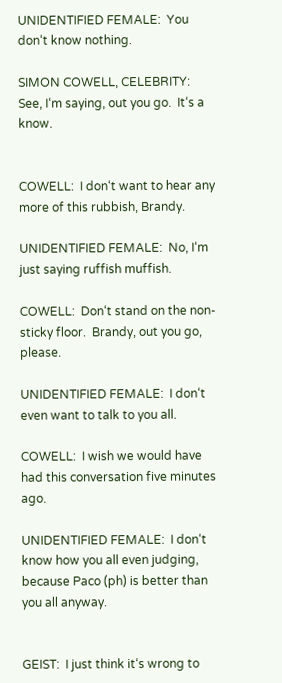UNIDENTIFIED FEMALE:  You don‘t know nothing.

SIMON COWELL, CELEBRITY:  See, I‘m saying, out you go.  It‘s a know.


COWELL:  I don‘t want to hear any more of this rubbish, Brandy.

UNIDENTIFIED FEMALE:  No, I‘m just saying ruffish muffish.

COWELL:  Don‘t stand on the non-sticky floor.  Brandy, out you go, please.

UNIDENTIFIED FEMALE:  I don‘t even want to talk to you all.

COWELL:  I wish we would have had this conversation five minutes ago.

UNIDENTIFIED FEMALE:  I don‘t know how you all even judging, because Paco (ph) is better than you all anyway.


GEIST:  I just think it‘s wrong to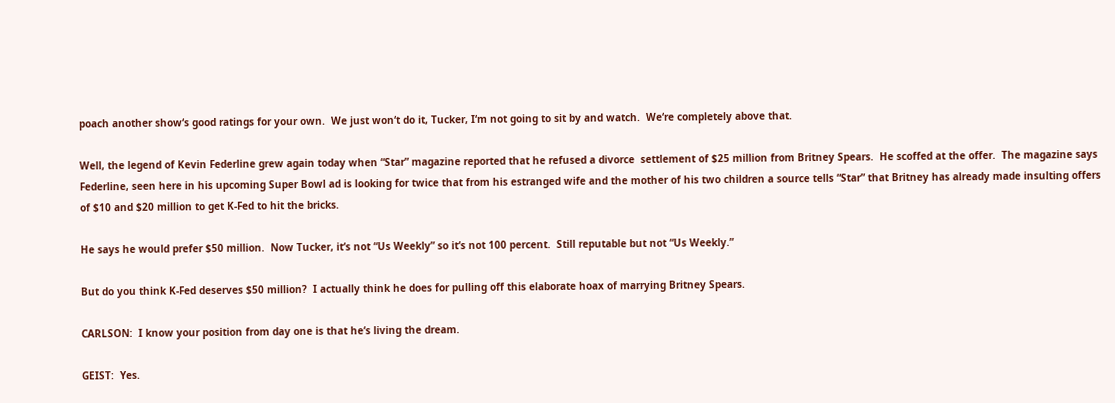poach another show‘s good ratings for your own.  We just won‘t do it, Tucker, I‘m not going to sit by and watch.  We‘re completely above that.

Well, the legend of Kevin Federline grew again today when “Star” magazine reported that he refused a divorce  settlement of $25 million from Britney Spears.  He scoffed at the offer.  The magazine says Federline, seen here in his upcoming Super Bowl ad is looking for twice that from his estranged wife and the mother of his two children a source tells “Star” that Britney has already made insulting offers of $10 and $20 million to get K-Fed to hit the bricks.

He says he would prefer $50 million.  Now Tucker, it‘s not “Us Weekly” so it‘s not 100 percent.  Still reputable but not “Us Weekly.”

But do you think K-Fed deserves $50 million?  I actually think he does for pulling off this elaborate hoax of marrying Britney Spears.

CARLSON:  I know your position from day one is that he‘s living the dream.

GEIST:  Yes.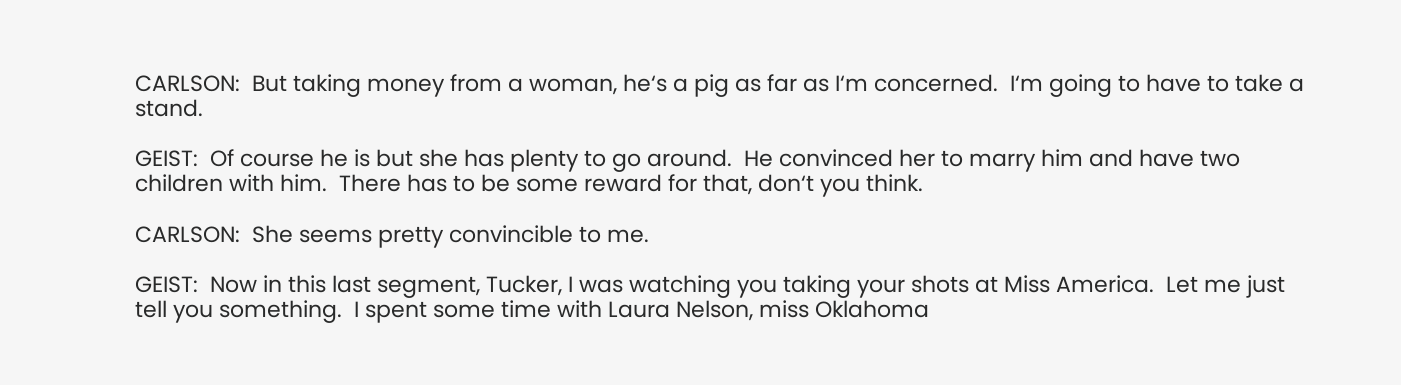CARLSON:  But taking money from a woman, he‘s a pig as far as I‘m concerned.  I‘m going to have to take a stand.

GEIST:  Of course he is but she has plenty to go around.  He convinced her to marry him and have two children with him.  There has to be some reward for that, don‘t you think.

CARLSON:  She seems pretty convincible to me.

GEIST:  Now in this last segment, Tucker, I was watching you taking your shots at Miss America.  Let me just tell you something.  I spent some time with Laura Nelson, miss Oklahoma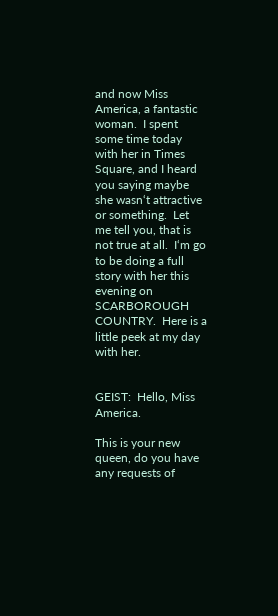and now Miss America, a fantastic woman.  I spent some time today with her in Times Square, and I heard you saying maybe she wasn‘t attractive or something.  Let me tell you, that is not true at all.  I‘m go to be doing a full story with her this evening on SCARBOROUGH COUNTRY.  Here is a little peek at my day with her.


GEIST:  Hello, Miss America.

This is your new queen, do you have any requests of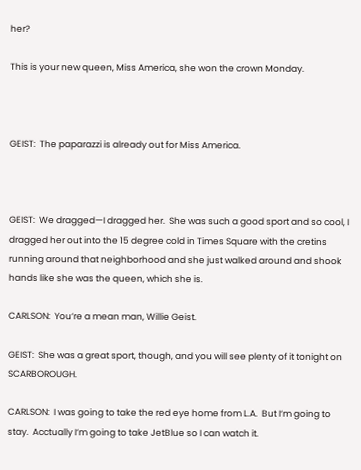her?

This is your new queen, Miss America, she won the crown Monday.



GEIST:  The paparazzi is already out for Miss America.



GEIST:  We dragged—I dragged her.  She was such a good sport and so cool, I dragged her out into the 15 degree cold in Times Square with the cretins running around that neighborhood and she just walked around and shook hands like she was the queen, which she is.

CARLSON:  You‘re a mean man, Willie Geist.

GEIST:  She was a great sport, though, and you will see plenty of it tonight on SCARBOROUGH.

CARLSON:  I was going to take the red eye home from L.A.  But I‘m going to stay.  Acctually I‘m going to take JetBlue so I can watch it.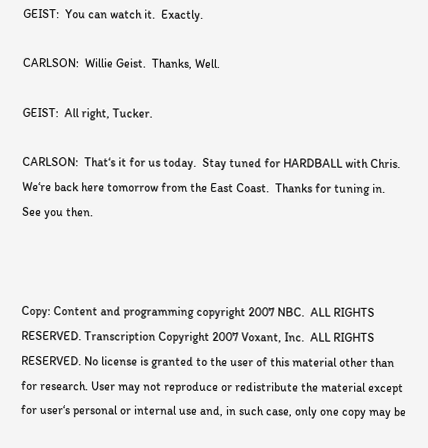GEIST:  You can watch it.  Exactly.

CARLSON:  Willie Geist.  Thanks, Well.

GEIST:  All right, Tucker.

CARLSON:  That‘s it for us today.  Stay tuned for HARDBALL with Chris.  We‘re back here tomorrow from the East Coast.  Thanks for tuning in.  See you then.



Copy: Content and programming copyright 2007 NBC.  ALL RIGHTS  RESERVED. Transcription Copyright 2007 Voxant, Inc.  ALL RIGHTS  RESERVED. No license is granted to the user of this material other than for research. User may not reproduce or redistribute the material except for user‘s personal or internal use and, in such case, only one copy may be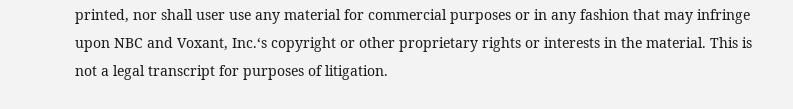printed, nor shall user use any material for commercial purposes or in any fashion that may infringe upon NBC and Voxant, Inc.‘s copyright or other proprietary rights or interests in the material. This is not a legal transcript for purposes of litigation.